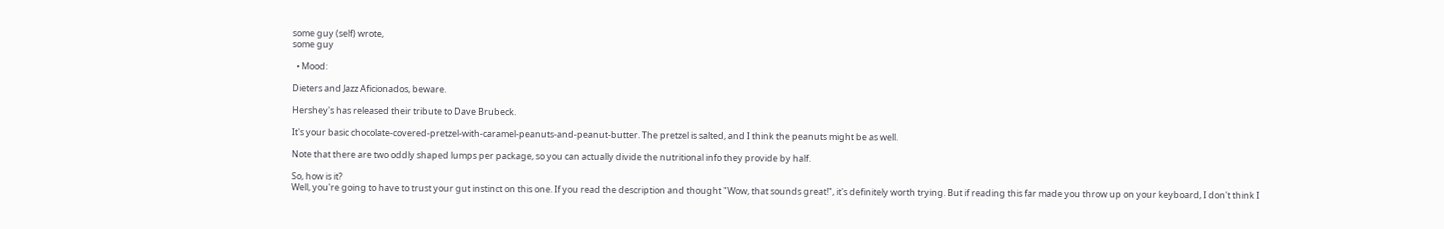some guy (self) wrote,
some guy

  • Mood:

Dieters and Jazz Aficionados, beware.

Hershey's has released their tribute to Dave Brubeck.

It's your basic chocolate-covered-pretzel-with-caramel-peanuts-and-peanut-butter. The pretzel is salted, and I think the peanuts might be as well.

Note that there are two oddly shaped lumps per package, so you can actually divide the nutritional info they provide by half.

So, how is it?
Well, you're going to have to trust your gut instinct on this one. If you read the description and thought "Wow, that sounds great!", it's definitely worth trying. But if reading this far made you throw up on your keyboard, I don't think I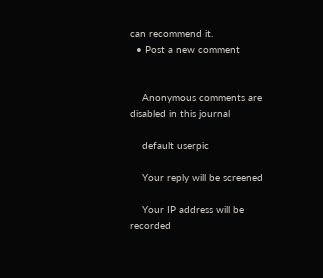can recommend it.
  • Post a new comment


    Anonymous comments are disabled in this journal

    default userpic

    Your reply will be screened

    Your IP address will be recorded